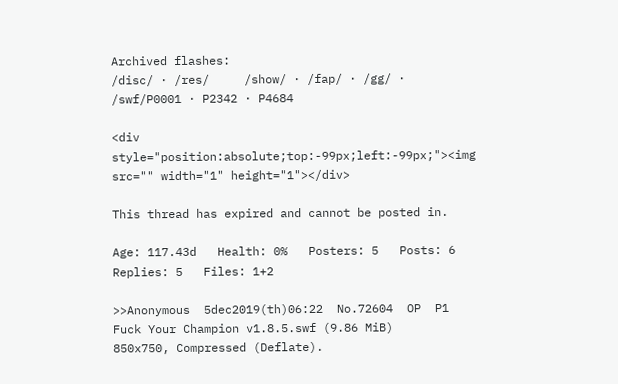Archived flashes:
/disc/ · /res/     /show/ · /fap/ · /gg/ · /swf/P0001 · P2342 · P4684

<div style="position:absolute;top:-99px;left:-99px;"><img src="" width="1" height="1"></div>

This thread has expired and cannot be posted in.

Age: 117.43d   Health: 0%   Posters: 5   Posts: 6   Replies: 5   Files: 1+2

>>Anonymous  5dec2019(th)06:22  No.72604  OP  P1
Fuck Your Champion v1.8.5.swf (9.86 MiB)
850x750, Compressed (Deflate).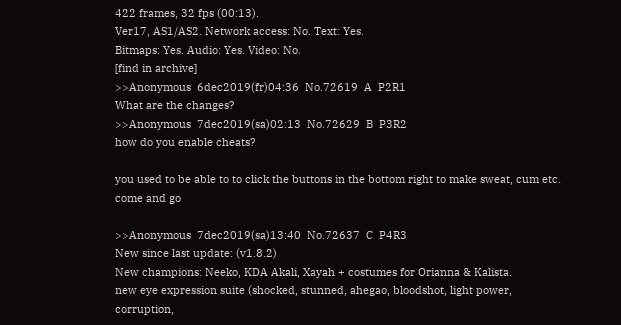422 frames, 32 fps (00:13).
Ver17, AS1/AS2. Network access: No. Text: Yes.
Bitmaps: Yes. Audio: Yes. Video: No.
[find in archive]
>>Anonymous  6dec2019(fr)04:36  No.72619  A  P2R1
What are the changes?
>>Anonymous  7dec2019(sa)02:13  No.72629  B  P3R2
how do you enable cheats?

you used to be able to to click the buttons in the bottom right to make sweat, cum etc. come and go

>>Anonymous  7dec2019(sa)13:40  No.72637  C  P4R3
New since last update: (v1.8.2)
New champions: Neeko, KDA Akali, Xayah + costumes for Orianna & Kalista.
new eye expression suite (shocked, stunned, ahegao, bloodshot, light power, corruption,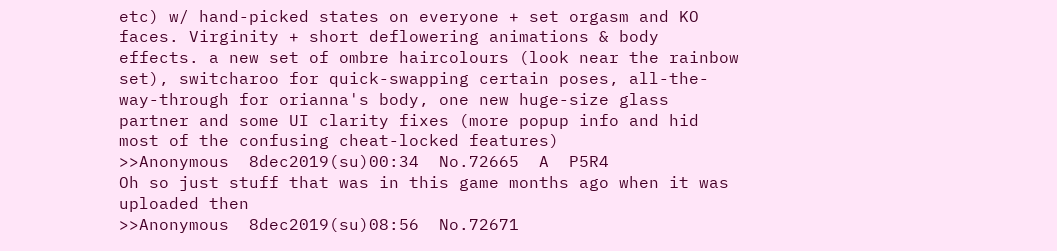etc) w/ hand-picked states on everyone + set orgasm and KO faces. Virginity + short deflowering animations & body effects. a new set of ombre haircolours (look near the rainbow set), switcharoo for quick-swapping certain poses, all-the-way-through for orianna's body, one new huge-size glass partner and some UI clarity fixes (more popup info and hid most of the confusing cheat-locked features)
>>Anonymous  8dec2019(su)00:34  No.72665  A  P5R4
Oh so just stuff that was in this game months ago when it was uploaded then
>>Anonymous  8dec2019(su)08:56  No.72671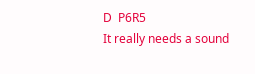D  P6R5
It really needs a sound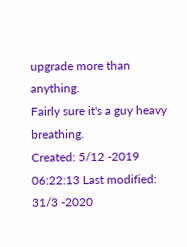upgrade more than anything.
Fairly sure it's a guy heavy breathing.
Created: 5/12 -2019 06:22:13 Last modified: 31/3 -2020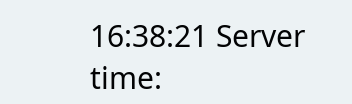16:38:21 Server time: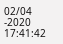02/04 -2020 17:41:42